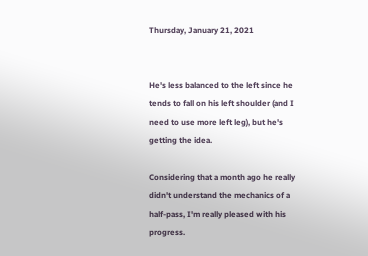Thursday, January 21, 2021


He's less balanced to the left since he tends to fall on his left shoulder (and I need to use more left leg), but he's getting the idea.

Considering that a month ago he really didn't understand the mechanics of a half-pass, I'm really pleased with his progress.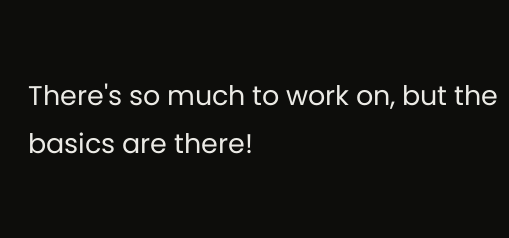There's so much to work on, but the basics are there!